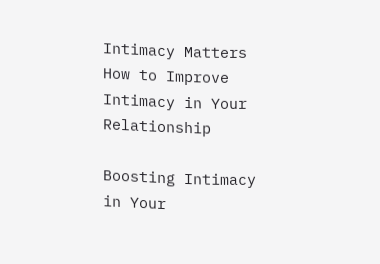Intimacy Matters How to Improve Intimacy in Your Relationship

Boosting Intimacy in Your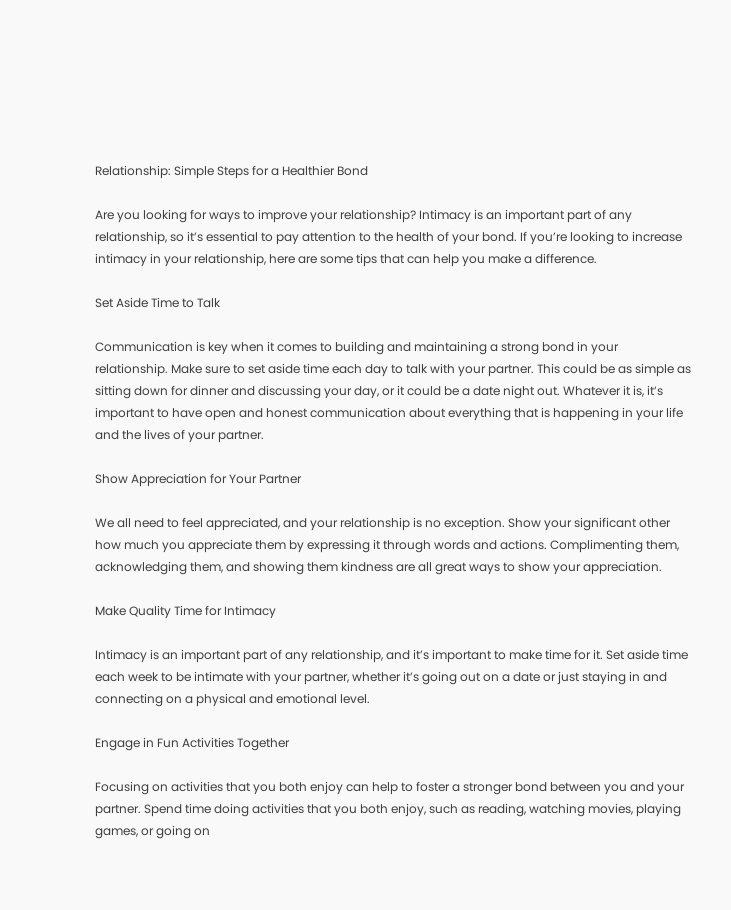Relationship: Simple Steps for a Healthier Bond

Are you looking for ways to improve your relationship? Intimacy is an important part of any relationship, so it’s essential to pay attention to the health of your bond. If you’re looking to increase intimacy in your relationship, here are some tips that can help you make a difference.

Set Aside Time to Talk

Communication is key when it comes to building and maintaining a strong bond in your relationship. Make sure to set aside time each day to talk with your partner. This could be as simple as sitting down for dinner and discussing your day, or it could be a date night out. Whatever it is, it’s important to have open and honest communication about everything that is happening in your life and the lives of your partner.

Show Appreciation for Your Partner

We all need to feel appreciated, and your relationship is no exception. Show your significant other how much you appreciate them by expressing it through words and actions. Complimenting them, acknowledging them, and showing them kindness are all great ways to show your appreciation.

Make Quality Time for Intimacy

Intimacy is an important part of any relationship, and it’s important to make time for it. Set aside time each week to be intimate with your partner, whether it’s going out on a date or just staying in and connecting on a physical and emotional level.

Engage in Fun Activities Together

Focusing on activities that you both enjoy can help to foster a stronger bond between you and your partner. Spend time doing activities that you both enjoy, such as reading, watching movies, playing games, or going on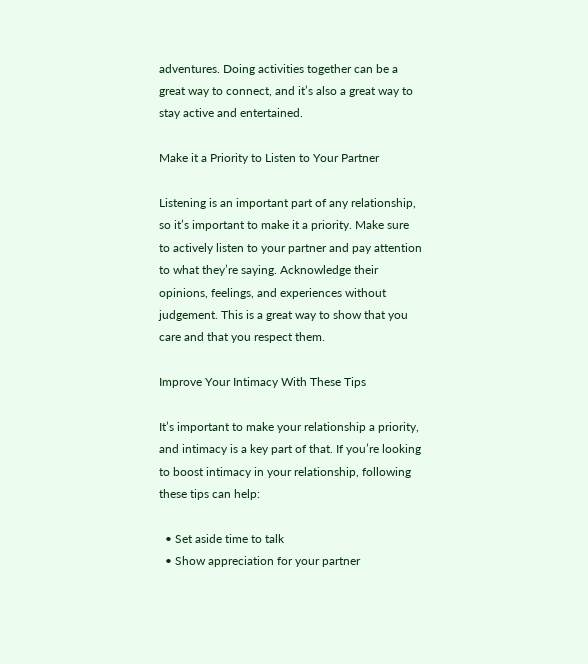adventures. Doing activities together can be a great way to connect, and it’s also a great way to stay active and entertained.

Make it a Priority to Listen to Your Partner

Listening is an important part of any relationship, so it’s important to make it a priority. Make sure to actively listen to your partner and pay attention to what they’re saying. Acknowledge their opinions, feelings, and experiences without judgement. This is a great way to show that you care and that you respect them.

Improve Your Intimacy With These Tips

It’s important to make your relationship a priority, and intimacy is a key part of that. If you’re looking to boost intimacy in your relationship, following these tips can help:

  • Set aside time to talk
  • Show appreciation for your partner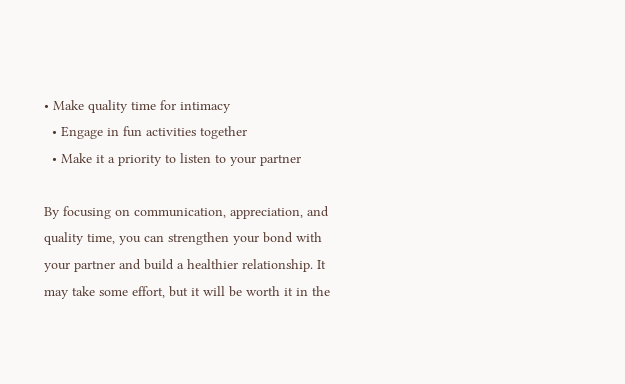• Make quality time for intimacy
  • Engage in fun activities together
  • Make it a priority to listen to your partner

By focusing on communication, appreciation, and quality time, you can strengthen your bond with your partner and build a healthier relationship. It may take some effort, but it will be worth it in the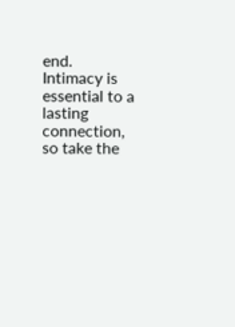end. Intimacy is essential to a lasting connection, so take the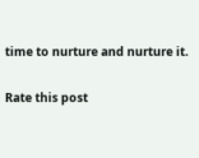time to nurture and nurture it.

Rate this post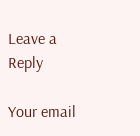Leave a Reply

Your email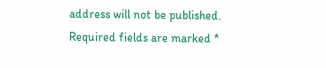address will not be published. Required fields are marked *